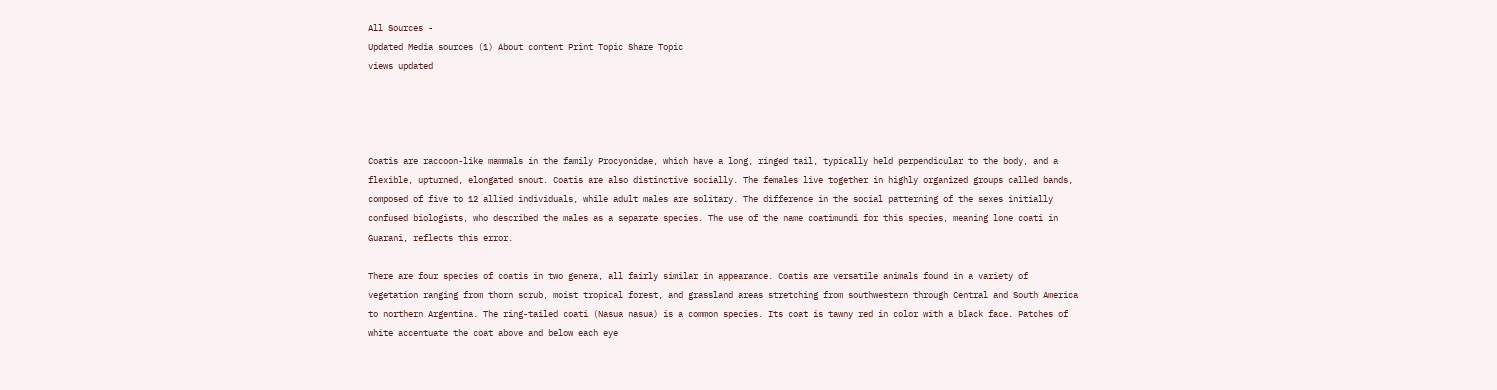All Sources -
Updated Media sources (1) About content Print Topic Share Topic
views updated




Coatis are raccoon-like mammals in the family Procyonidae, which have a long, ringed tail, typically held perpendicular to the body, and a flexible, upturned, elongated snout. Coatis are also distinctive socially. The females live together in highly organized groups called bands, composed of five to 12 allied individuals, while adult males are solitary. The difference in the social patterning of the sexes initially confused biologists, who described the males as a separate species. The use of the name coatimundi for this species, meaning lone coati in Guarani, reflects this error.

There are four species of coatis in two genera, all fairly similar in appearance. Coatis are versatile animals found in a variety of vegetation ranging from thorn scrub, moist tropical forest, and grassland areas stretching from southwestern through Central and South America to northern Argentina. The ring-tailed coati (Nasua nasua) is a common species. Its coat is tawny red in color with a black face. Patches of white accentuate the coat above and below each eye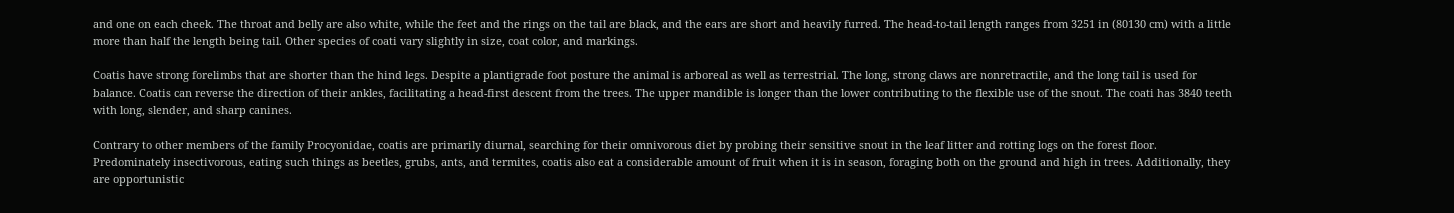and one on each cheek. The throat and belly are also white, while the feet and the rings on the tail are black, and the ears are short and heavily furred. The head-to-tail length ranges from 3251 in (80130 cm) with a little more than half the length being tail. Other species of coati vary slightly in size, coat color, and markings.

Coatis have strong forelimbs that are shorter than the hind legs. Despite a plantigrade foot posture the animal is arboreal as well as terrestrial. The long, strong claws are nonretractile, and the long tail is used for balance. Coatis can reverse the direction of their ankles, facilitating a head-first descent from the trees. The upper mandible is longer than the lower contributing to the flexible use of the snout. The coati has 3840 teeth with long, slender, and sharp canines.

Contrary to other members of the family Procyonidae, coatis are primarily diurnal, searching for their omnivorous diet by probing their sensitive snout in the leaf litter and rotting logs on the forest floor. Predominately insectivorous, eating such things as beetles, grubs, ants, and termites, coatis also eat a considerable amount of fruit when it is in season, foraging both on the ground and high in trees. Additionally, they are opportunistic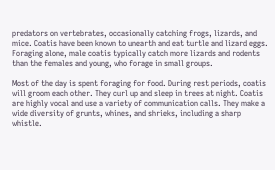predators on vertebrates, occasionally catching frogs, lizards, and mice. Coatis have been known to unearth and eat turtle and lizard eggs. Foraging alone, male coatis typically catch more lizards and rodents than the females and young, who forage in small groups.

Most of the day is spent foraging for food. During rest periods, coatis will groom each other. They curl up and sleep in trees at night. Coatis are highly vocal and use a variety of communication calls. They make a wide diversity of grunts, whines, and shrieks, including a sharp whistle.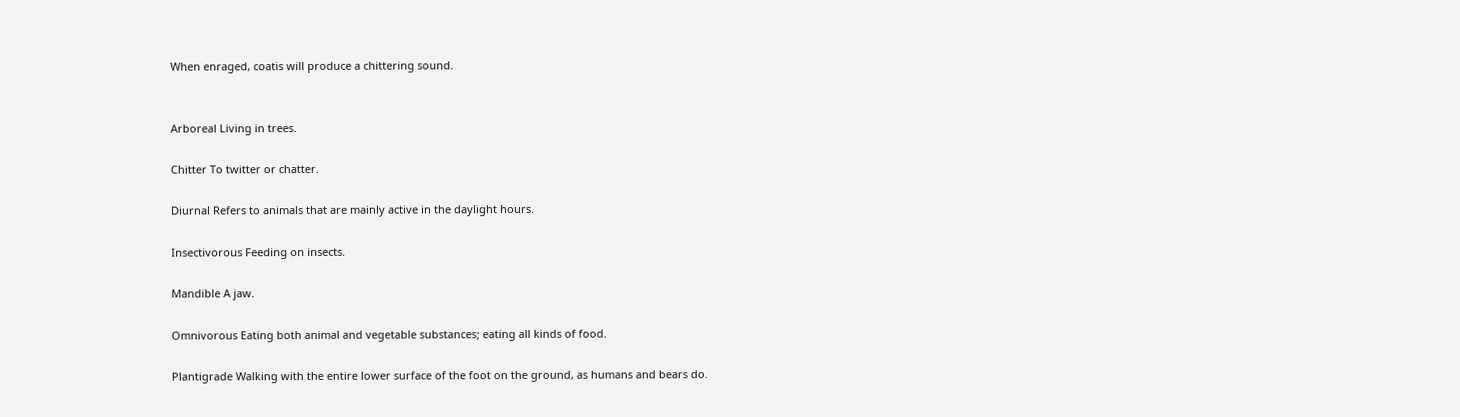When enraged, coatis will produce a chittering sound.


Arboreal Living in trees.

Chitter To twitter or chatter.

Diurnal Refers to animals that are mainly active in the daylight hours.

Insectivorous Feeding on insects.

Mandible A jaw.

Omnivorous Eating both animal and vegetable substances; eating all kinds of food.

Plantigrade Walking with the entire lower surface of the foot on the ground, as humans and bears do.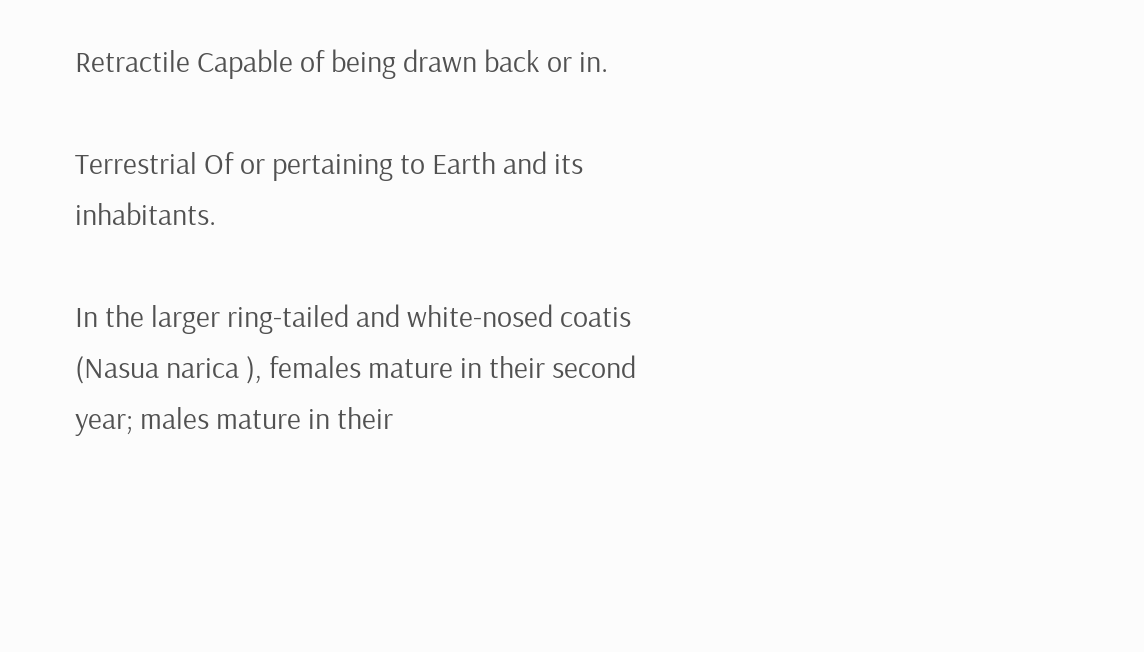Retractile Capable of being drawn back or in.

Terrestrial Of or pertaining to Earth and its inhabitants.

In the larger ring-tailed and white-nosed coatis (Nasua narica ), females mature in their second year; males mature in their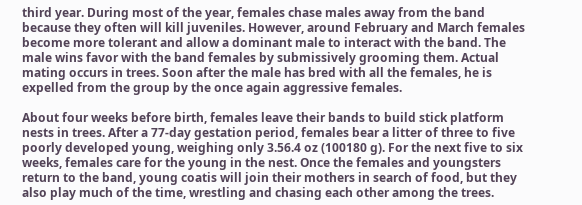third year. During most of the year, females chase males away from the band because they often will kill juveniles. However, around February and March females become more tolerant and allow a dominant male to interact with the band. The male wins favor with the band females by submissively grooming them. Actual mating occurs in trees. Soon after the male has bred with all the females, he is expelled from the group by the once again aggressive females.

About four weeks before birth, females leave their bands to build stick platform nests in trees. After a 77-day gestation period, females bear a litter of three to five poorly developed young, weighing only 3.56.4 oz (100180 g). For the next five to six weeks, females care for the young in the nest. Once the females and youngsters return to the band, young coatis will join their mothers in search of food, but they also play much of the time, wrestling and chasing each other among the trees.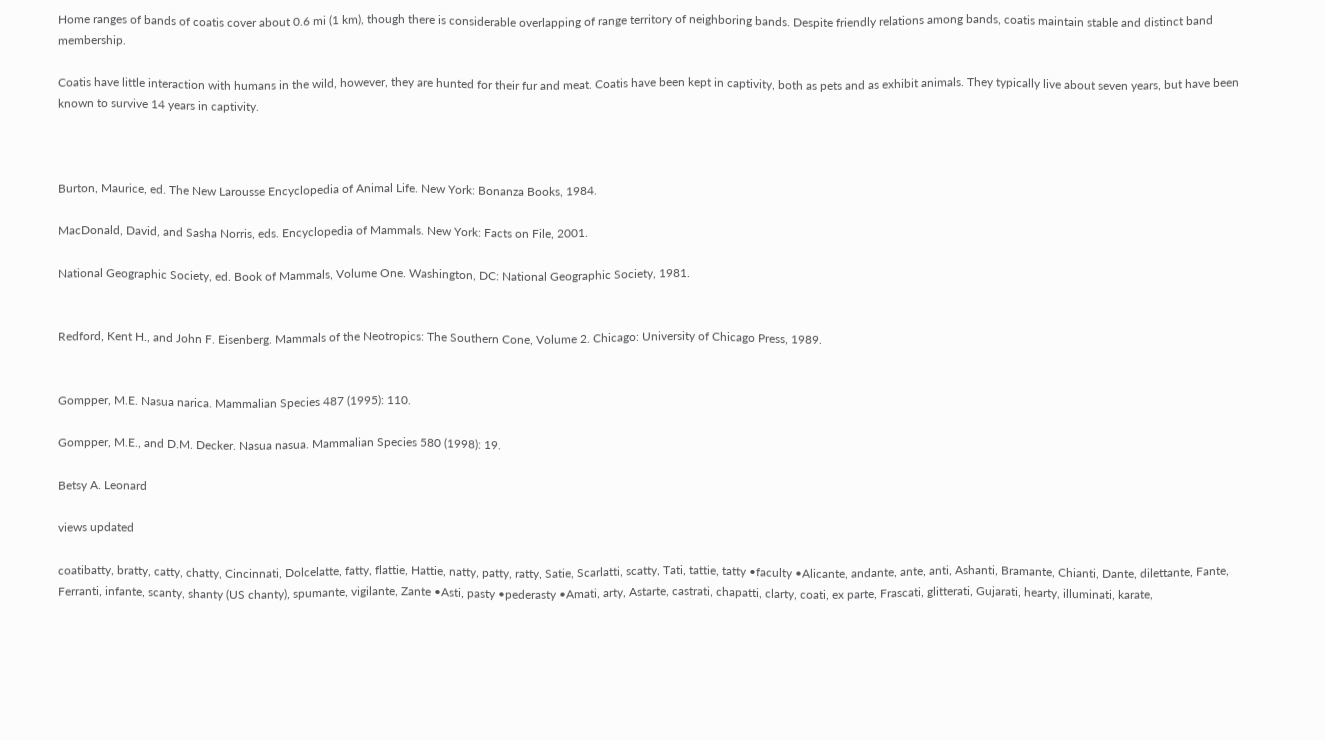Home ranges of bands of coatis cover about 0.6 mi (1 km), though there is considerable overlapping of range territory of neighboring bands. Despite friendly relations among bands, coatis maintain stable and distinct band membership.

Coatis have little interaction with humans in the wild, however, they are hunted for their fur and meat. Coatis have been kept in captivity, both as pets and as exhibit animals. They typically live about seven years, but have been known to survive 14 years in captivity.



Burton, Maurice, ed. The New Larousse Encyclopedia of Animal Life. New York: Bonanza Books, 1984.

MacDonald, David, and Sasha Norris, eds. Encyclopedia of Mammals. New York: Facts on File, 2001.

National Geographic Society, ed. Book of Mammals, Volume One. Washington, DC: National Geographic Society, 1981.


Redford, Kent H., and John F. Eisenberg. Mammals of the Neotropics: The Southern Cone, Volume 2. Chicago: University of Chicago Press, 1989.


Gompper, M.E. Nasua narica. Mammalian Species 487 (1995): 110.

Gompper, M.E., and D.M. Decker. Nasua nasua. Mammalian Species 580 (1998): 19.

Betsy A. Leonard

views updated

coatibatty, bratty, catty, chatty, Cincinnati, Dolcelatte, fatty, flattie, Hattie, natty, patty, ratty, Satie, Scarlatti, scatty, Tati, tattie, tatty •faculty •Alicante, andante, ante, anti, Ashanti, Bramante, Chianti, Dante, dilettante, Fante, Ferranti, infante, scanty, shanty (US chanty), spumante, vigilante, Zante •Asti, pasty •pederasty •Amati, arty, Astarte, castrati, chapatti, clarty, coati, ex parte, Frascati, glitterati, Gujarati, hearty, illuminati, karate,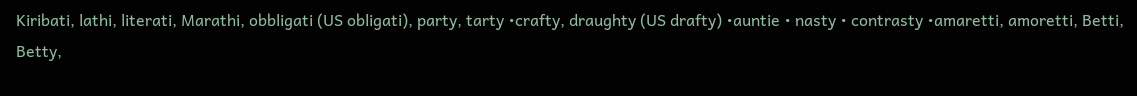Kiribati, lathi, literati, Marathi, obbligati (US obligati), party, tarty •crafty, draughty (US drafty) •auntie • nasty • contrasty •amaretti, amoretti, Betti, Betty,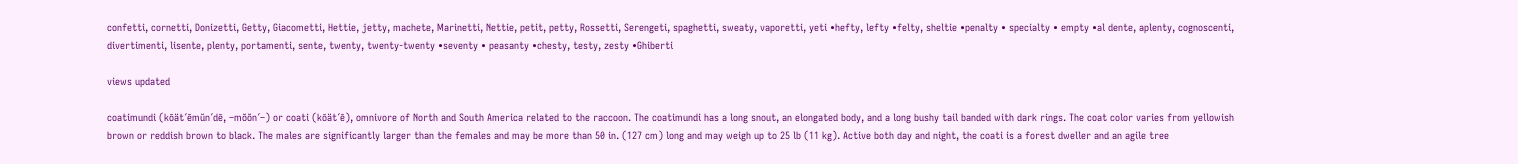confetti, cornetti, Donizetti, Getty, Giacometti, Hettie, jetty, machete, Marinetti, Nettie, petit, petty, Rossetti, Serengeti, spaghetti, sweaty, vaporetti, yeti •hefty, lefty •felty, sheltie •penalty • specialty • empty •al dente, aplenty, cognoscenti, divertimenti, lisente, plenty, portamenti, sente, twenty, twenty-twenty •seventy • peasanty •chesty, testy, zesty •Ghiberti

views updated

coatimundi (kōät´ēmŭn´dē, –mŏŏn´–) or coati (kōät´ē), omnivore of North and South America related to the raccoon. The coatimundi has a long snout, an elongated body, and a long bushy tail banded with dark rings. The coat color varies from yellowish brown or reddish brown to black. The males are significantly larger than the females and may be more than 50 in. (127 cm) long and may weigh up to 25 lb (11 kg). Active both day and night, the coati is a forest dweller and an agile tree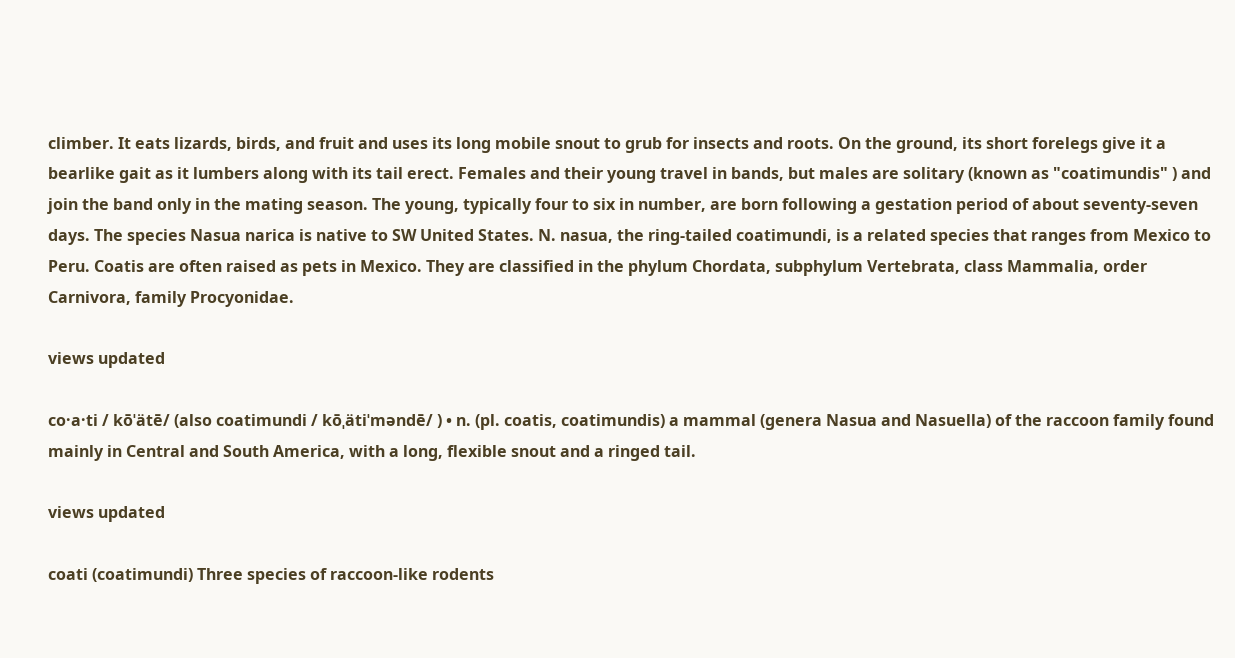climber. It eats lizards, birds, and fruit and uses its long mobile snout to grub for insects and roots. On the ground, its short forelegs give it a bearlike gait as it lumbers along with its tail erect. Females and their young travel in bands, but males are solitary (known as "coatimundis" ) and join the band only in the mating season. The young, typically four to six in number, are born following a gestation period of about seventy-seven days. The species Nasua narica is native to SW United States. N. nasua, the ring-tailed coatimundi, is a related species that ranges from Mexico to Peru. Coatis are often raised as pets in Mexico. They are classified in the phylum Chordata, subphylum Vertebrata, class Mammalia, order Carnivora, family Procyonidae.

views updated

co·a·ti / kōˈätē/ (also coatimundi / kōˌätiˈməndē/ ) • n. (pl. coatis, coatimundis) a mammal (genera Nasua and Nasuella) of the raccoon family found mainly in Central and South America, with a long, flexible snout and a ringed tail.

views updated

coati (coatimundi) Three species of raccoon-like rodents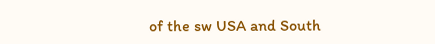of the sw USA and South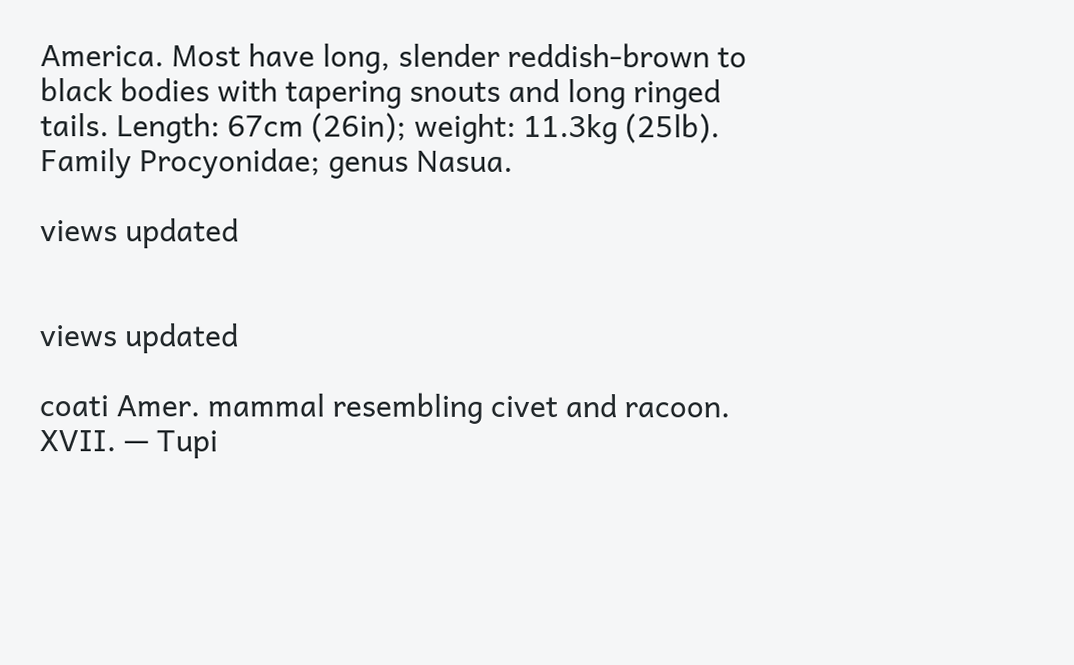America. Most have long, slender reddish-brown to black bodies with tapering snouts and long ringed tails. Length: 67cm (26in); weight: 11.3kg (25lb). Family Procyonidae; genus Nasua.

views updated


views updated

coati Amer. mammal resembling civet and racoon. XVII. — Tupi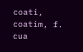coati, coatim, f. cua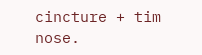cincture + tim nose.